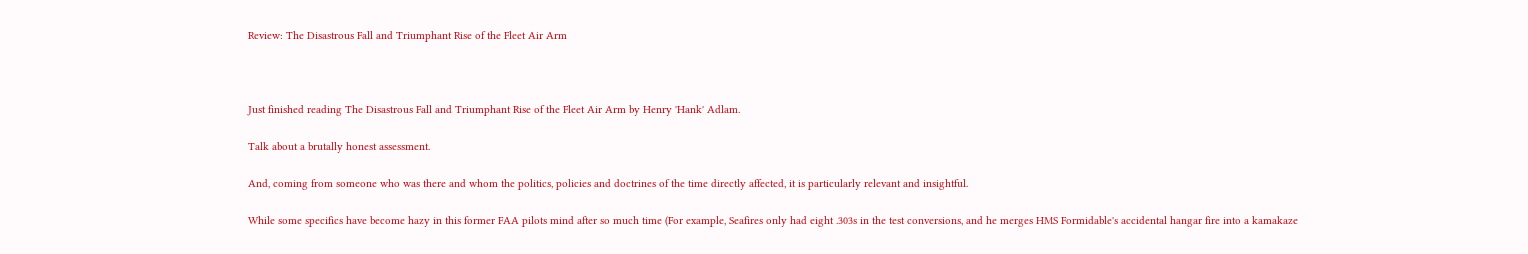Review: The Disastrous Fall and Triumphant Rise of the Fleet Air Arm



Just finished reading The Disastrous Fall and Triumphant Rise of the Fleet Air Arm by Henry 'Hank' Adlam.

Talk about a brutally honest assessment.

And, coming from someone who was there and whom the politics, policies and doctrines of the time directly affected, it is particularly relevant and insightful.

While some specifics have become hazy in this former FAA pilots mind after so much time (For example, Seafires only had eight .303s in the test conversions, and he merges HMS Formidable's accidental hangar fire into a kamakaze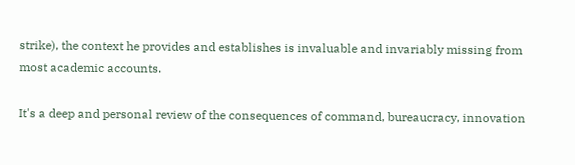strike), the context he provides and establishes is invaluable and invariably missing from most academic accounts.

It's a deep and personal review of the consequences of command, bureaucracy, innovation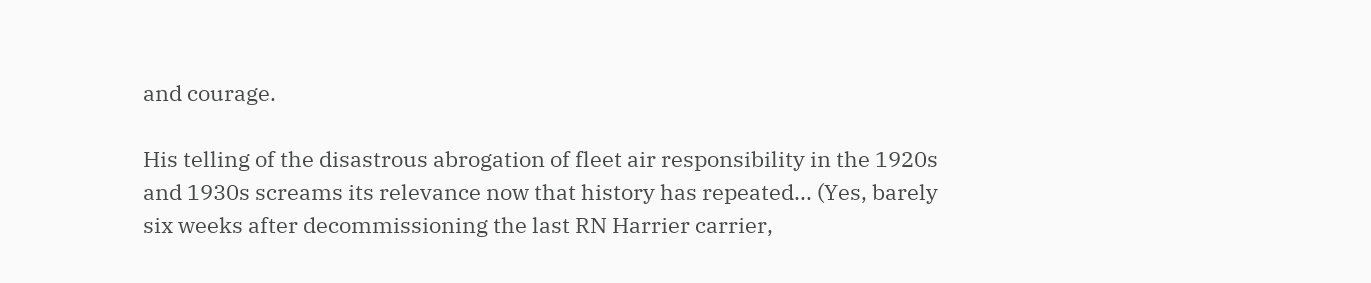and courage.

His telling of the disastrous abrogation of fleet air responsibility in the 1920s and 1930s screams its relevance now that history has repeated... (Yes, barely six weeks after decommissioning the last RN Harrier carrier,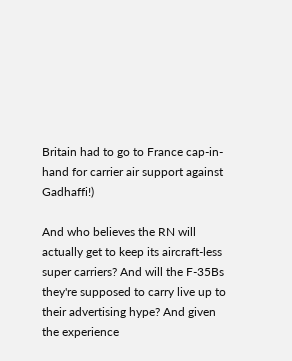Britain had to go to France cap-in-hand for carrier air support against Gadhaffi!)

And who believes the RN will actually get to keep its aircraft-less super carriers? And will the F-35Bs they're supposed to carry live up to their advertising hype? And given the experience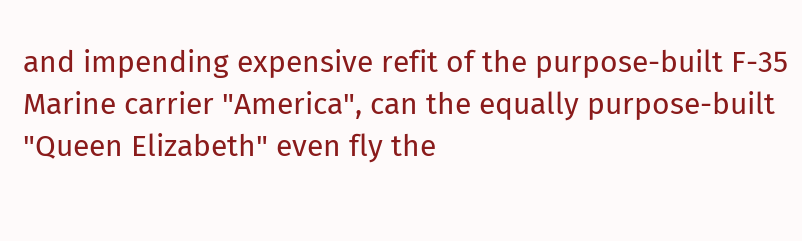and impending expensive refit of the purpose-built F-35 Marine carrier "America", can the equally purpose-built "Queen Elizabeth" even fly the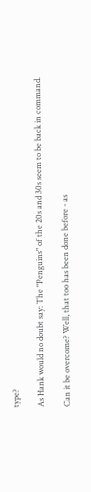type?

As Hank would no doubt say: The "Penguins" of the 20s and 30s seem to be back in command.

Can it be overcome? Well, that too has been done before - as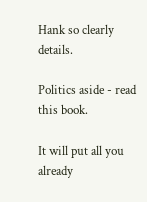Hank so clearly details.

Politics aside - read this book.

It will put all you already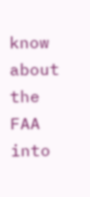know about the FAA into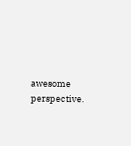awesome perspective.